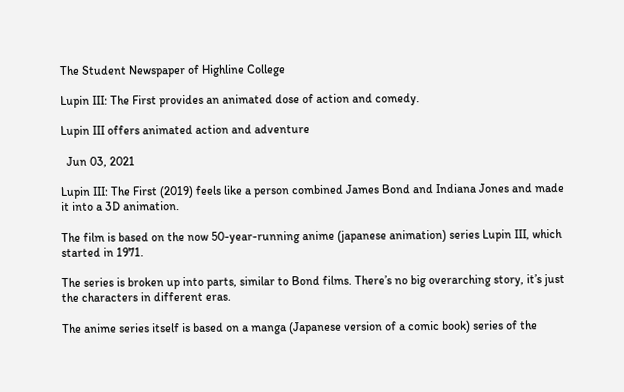The Student Newspaper of Highline College

Lupin III: The First provides an animated dose of action and comedy.

Lupin III offers animated action and adventure

  Jun 03, 2021

Lupin III: The First (2019) feels like a person combined James Bond and Indiana Jones and made it into a 3D animation.

The film is based on the now 50-year-running anime (japanese animation) series Lupin III, which started in 1971.

The series is broken up into parts, similar to Bond films. There’s no big overarching story, it’s just the characters in different eras.

The anime series itself is based on a manga (Japanese version of a comic book) series of the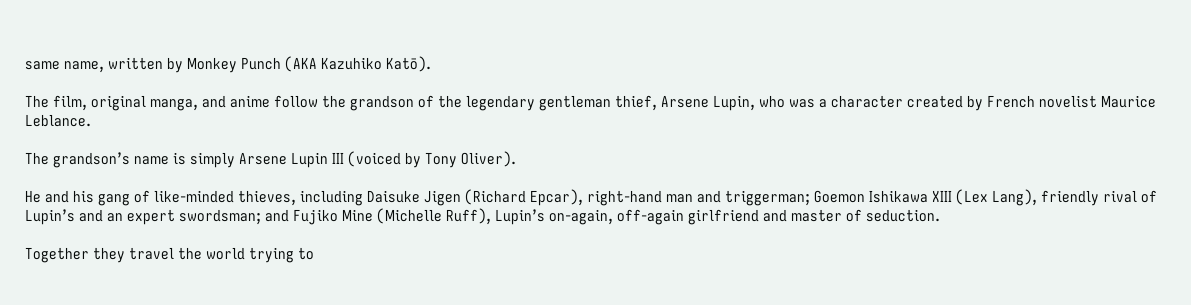same name, written by Monkey Punch (AKA Kazuhiko Katō).

The film, original manga, and anime follow the grandson of the legendary gentleman thief, Arsene Lupin, who was a character created by French novelist Maurice Leblance.

The grandson’s name is simply Arsene Lupin III (voiced by Tony Oliver).

He and his gang of like-minded thieves, including Daisuke Jigen (Richard Epcar), right-hand man and triggerman; Goemon Ishikawa XIII (Lex Lang), friendly rival of Lupin’s and an expert swordsman; and Fujiko Mine (Michelle Ruff), Lupin’s on-again, off-again girlfriend and master of seduction.

Together they travel the world trying to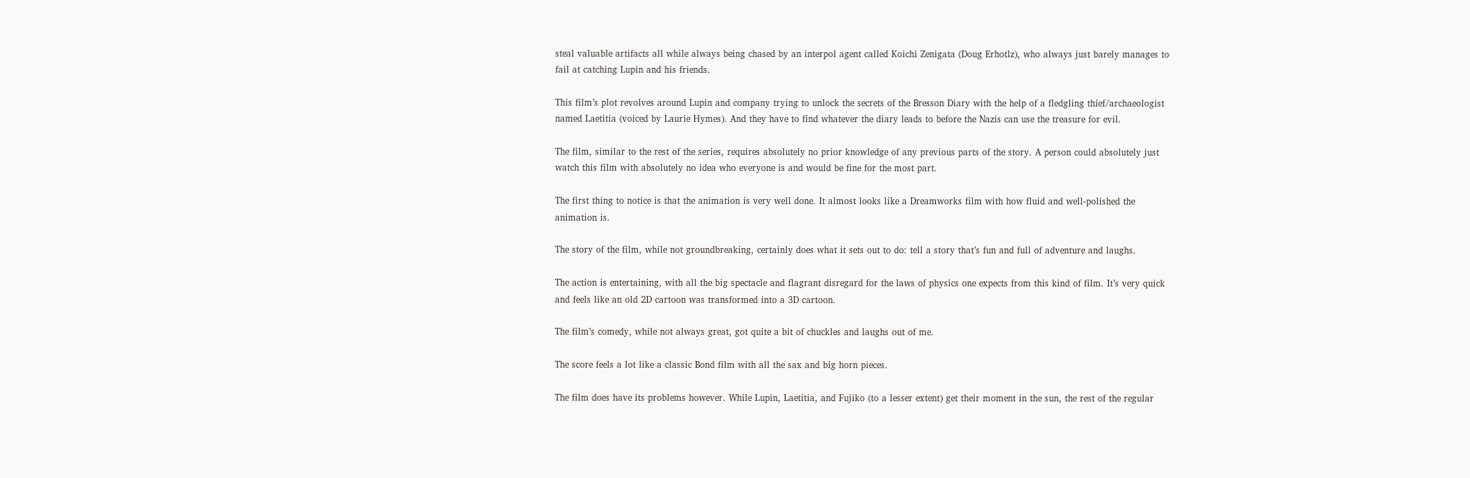steal valuable artifacts all while always being chased by an interpol agent called Koichi Zenigata (Doug Erhotlz), who always just barely manages to fail at catching Lupin and his friends.

This film’s plot revolves around Lupin and company trying to unlock the secrets of the Bresson Diary with the help of a fledgling thief/archaeologist named Laetitia (voiced by Laurie Hymes). And they have to find whatever the diary leads to before the Nazis can use the treasure for evil.

The film, similar to the rest of the series, requires absolutely no prior knowledge of any previous parts of the story. A person could absolutely just watch this film with absolutely no idea who everyone is and would be fine for the most part.

The first thing to notice is that the animation is very well done. It almost looks like a Dreamworks film with how fluid and well-polished the animation is.

The story of the film, while not groundbreaking, certainly does what it sets out to do: tell a story that’s fun and full of adventure and laughs.

The action is entertaining, with all the big spectacle and flagrant disregard for the laws of physics one expects from this kind of film. It’s very quick and feels like an old 2D cartoon was transformed into a 3D cartoon.

The film’s comedy, while not always great, got quite a bit of chuckles and laughs out of me.

The score feels a lot like a classic Bond film with all the sax and big horn pieces.

The film does have its problems however. While Lupin, Laetitia, and Fujiko (to a lesser extent) get their moment in the sun, the rest of the regular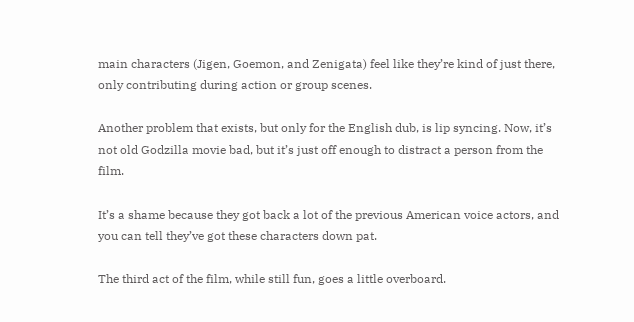main characters (Jigen, Goemon, and Zenigata) feel like they’re kind of just there, only contributing during action or group scenes.

Another problem that exists, but only for the English dub, is lip syncing. Now, it’s not old Godzilla movie bad, but it’s just off enough to distract a person from the film.

It’s a shame because they got back a lot of the previous American voice actors, and you can tell they’ve got these characters down pat.

The third act of the film, while still fun, goes a little overboard.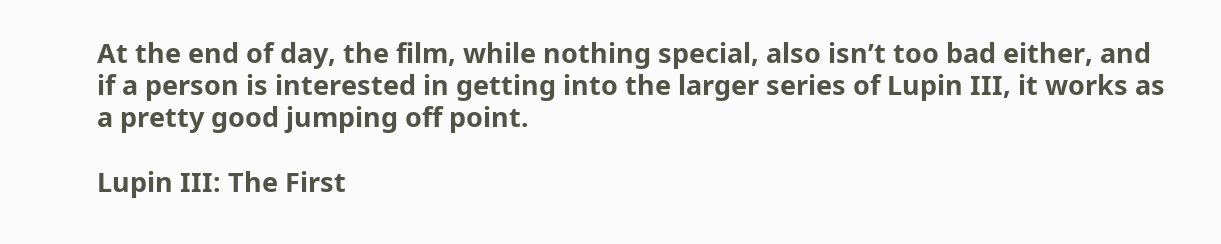At the end of day, the film, while nothing special, also isn’t too bad either, and if a person is interested in getting into the larger series of Lupin III, it works as a pretty good jumping off point.

Lupin III: The First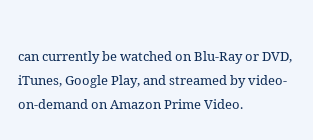can currently be watched on Blu-Ray or DVD, iTunes, Google Play, and streamed by video-on-demand on Amazon Prime Video.